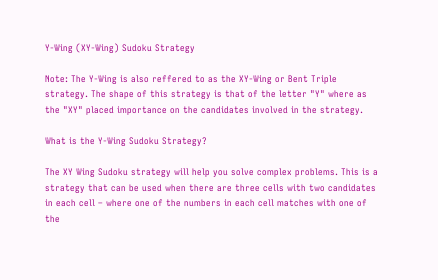Y-Wing (XY-Wing) Sudoku Strategy

Note: The Y-Wing is also reffered to as the XY-Wing or Bent Triple strategy. The shape of this strategy is that of the letter "Y" where as the "XY" placed importance on the candidates involved in the strategy.

What is the Y-Wing Sudoku Strategy?

The XY Wing Sudoku strategy will help you solve complex problems. This is a strategy that can be used when there are three cells with two candidates in each cell – where one of the numbers in each cell matches with one of the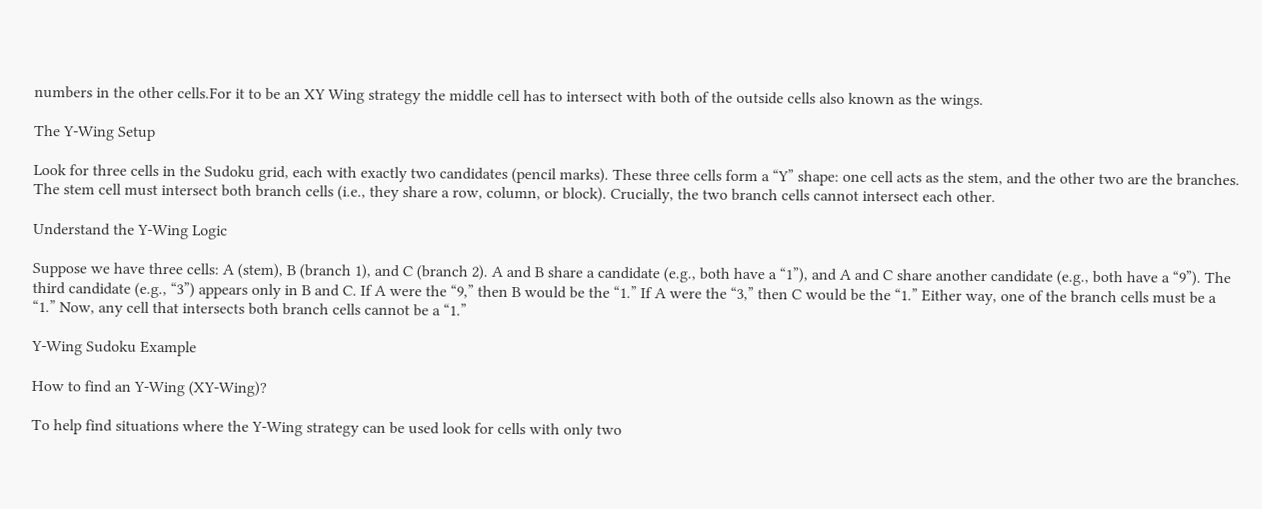numbers in the other cells.For it to be an XY Wing strategy the middle cell has to intersect with both of the outside cells also known as the wings.

The Y-Wing Setup

Look for three cells in the Sudoku grid, each with exactly two candidates (pencil marks). These three cells form a “Y” shape: one cell acts as the stem, and the other two are the branches. The stem cell must intersect both branch cells (i.e., they share a row, column, or block). Crucially, the two branch cells cannot intersect each other.

Understand the Y-Wing Logic

Suppose we have three cells: A (stem), B (branch 1), and C (branch 2). A and B share a candidate (e.g., both have a “1”), and A and C share another candidate (e.g., both have a “9”). The third candidate (e.g., “3”) appears only in B and C. If A were the “9,” then B would be the “1.” If A were the “3,” then C would be the “1.” Either way, one of the branch cells must be a “1.” Now, any cell that intersects both branch cells cannot be a “1.”

Y-Wing Sudoku Example

How to find an Y-Wing (XY-Wing)?

To help find situations where the Y-Wing strategy can be used look for cells with only two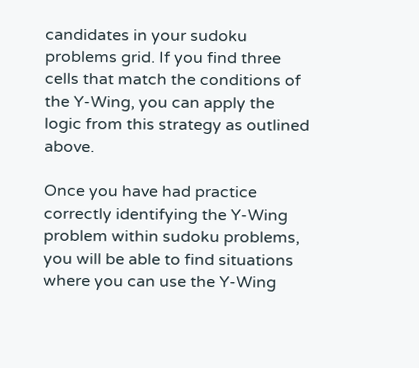candidates in your sudoku problems grid. If you find three cells that match the conditions of the Y-Wing, you can apply the logic from this strategy as outlined above.

Once you have had practice correctly identifying the Y-Wing problem within sudoku problems, you will be able to find situations where you can use the Y-Wing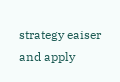strategy eaiser and apply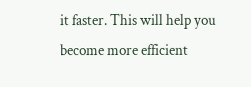it faster. This will help you become more efficient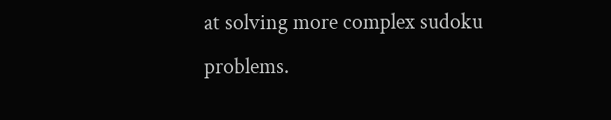at solving more complex sudoku problems.